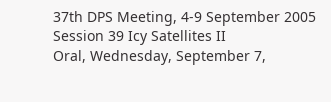37th DPS Meeting, 4-9 September 2005
Session 39 Icy Satellites II
Oral, Wednesday, September 7,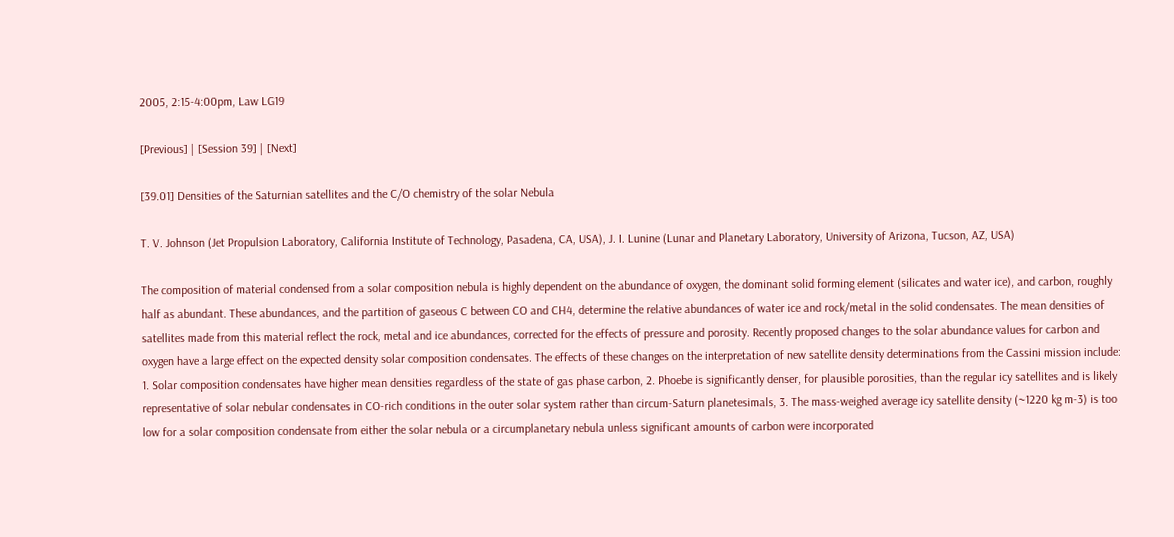2005, 2:15-4:00pm, Law LG19

[Previous] | [Session 39] | [Next]

[39.01] Densities of the Saturnian satellites and the C/O chemistry of the solar Nebula

T. V. Johnson (Jet Propulsion Laboratory, California Institute of Technology, Pasadena, CA, USA), J. I. Lunine (Lunar and Planetary Laboratory, University of Arizona, Tucson, AZ, USA)

The composition of material condensed from a solar composition nebula is highly dependent on the abundance of oxygen, the dominant solid forming element (silicates and water ice), and carbon, roughly half as abundant. These abundances, and the partition of gaseous C between CO and CH4, determine the relative abundances of water ice and rock/metal in the solid condensates. The mean densities of satellites made from this material reflect the rock, metal and ice abundances, corrected for the effects of pressure and porosity. Recently proposed changes to the solar abundance values for carbon and oxygen have a large effect on the expected density solar composition condensates. The effects of these changes on the interpretation of new satellite density determinations from the Cassini mission include: 1. Solar composition condensates have higher mean densities regardless of the state of gas phase carbon, 2. Phoebe is significantly denser, for plausible porosities, than the regular icy satellites and is likely representative of solar nebular condensates in CO-rich conditions in the outer solar system rather than circum-Saturn planetesimals, 3. The mass-weighed average icy satellite density (~1220 kg m-3) is too low for a solar composition condensate from either the solar nebula or a circumplanetary nebula unless significant amounts of carbon were incorporated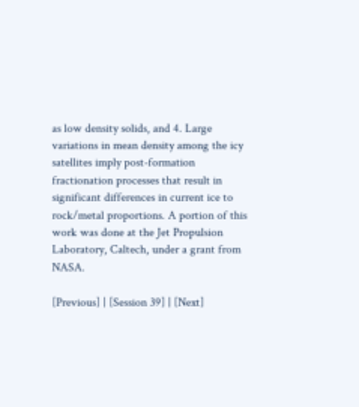as low density solids, and 4. Large variations in mean density among the icy satellites imply post-formation fractionation processes that result in significant differences in current ice to rock/metal proportions. A portion of this work was done at the Jet Propulsion Laboratory, Caltech, under a grant from NASA.

[Previous] | [Session 39] | [Next]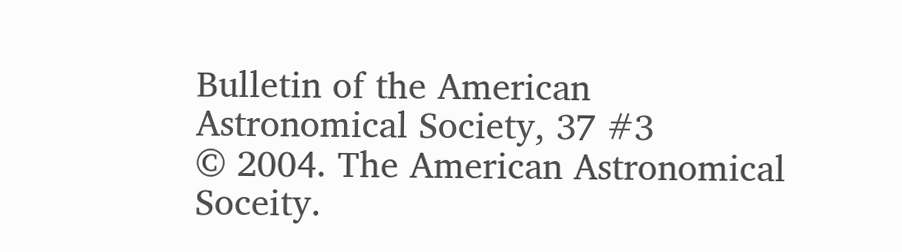Bulletin of the American Astronomical Society, 37 #3
© 2004. The American Astronomical Soceity.